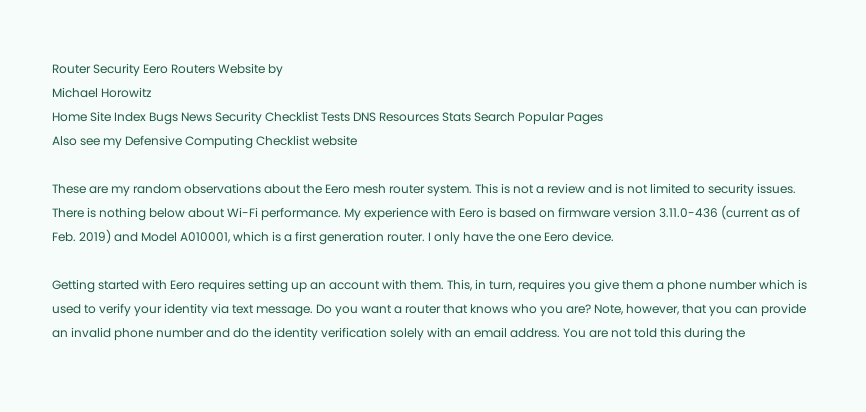Router Security Eero Routers Website by
Michael Horowitz
Home Site Index Bugs News Security Checklist Tests DNS Resources Stats Search Popular Pages
Also see my Defensive Computing Checklist website

These are my random observations about the Eero mesh router system. This is not a review and is not limited to security issues. There is nothing below about Wi-Fi performance. My experience with Eero is based on firmware version 3.11.0-436 (current as of Feb. 2019) and Model A010001, which is a first generation router. I only have the one Eero device.

Getting started with Eero requires setting up an account with them. This, in turn, requires you give them a phone number which is used to verify your identity via text message. Do you want a router that knows who you are? Note, however, that you can provide an invalid phone number and do the identity verification solely with an email address. You are not told this during the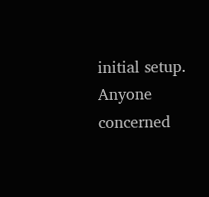initial setup. Anyone concerned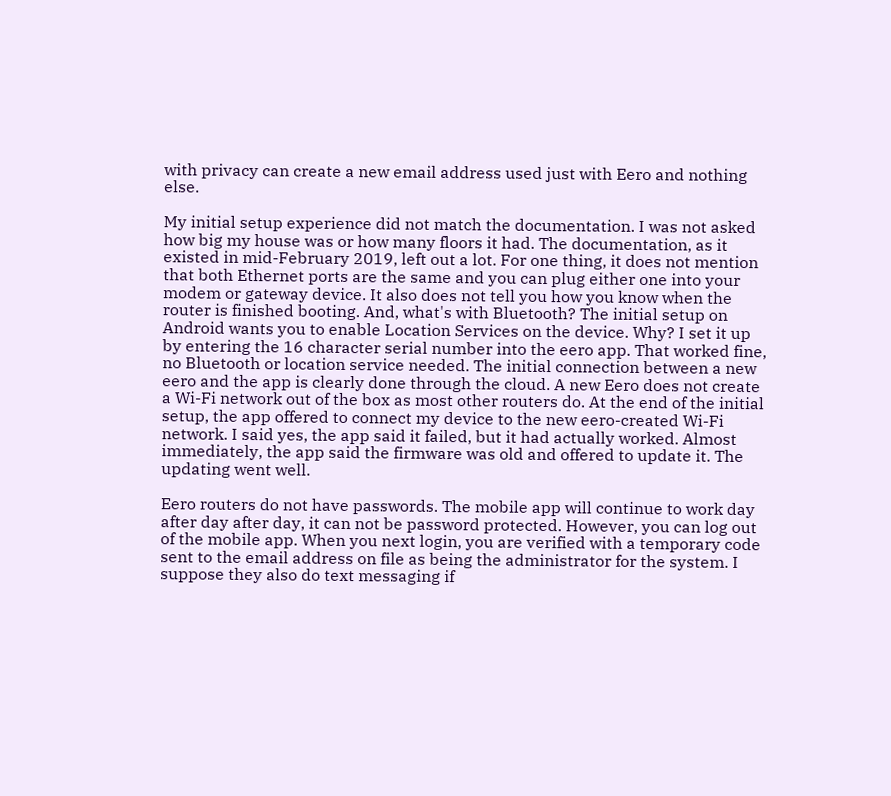with privacy can create a new email address used just with Eero and nothing else.

My initial setup experience did not match the documentation. I was not asked how big my house was or how many floors it had. The documentation, as it existed in mid-February 2019, left out a lot. For one thing, it does not mention that both Ethernet ports are the same and you can plug either one into your modem or gateway device. It also does not tell you how you know when the router is finished booting. And, what's with Bluetooth? The initial setup on Android wants you to enable Location Services on the device. Why? I set it up by entering the 16 character serial number into the eero app. That worked fine, no Bluetooth or location service needed. The initial connection between a new eero and the app is clearly done through the cloud. A new Eero does not create a Wi-Fi network out of the box as most other routers do. At the end of the initial setup, the app offered to connect my device to the new eero-created Wi-Fi network. I said yes, the app said it failed, but it had actually worked. Almost immediately, the app said the firmware was old and offered to update it. The updating went well.

Eero routers do not have passwords. The mobile app will continue to work day after day after day, it can not be password protected. However, you can log out of the mobile app. When you next login, you are verified with a temporary code sent to the email address on file as being the administrator for the system. I suppose they also do text messaging if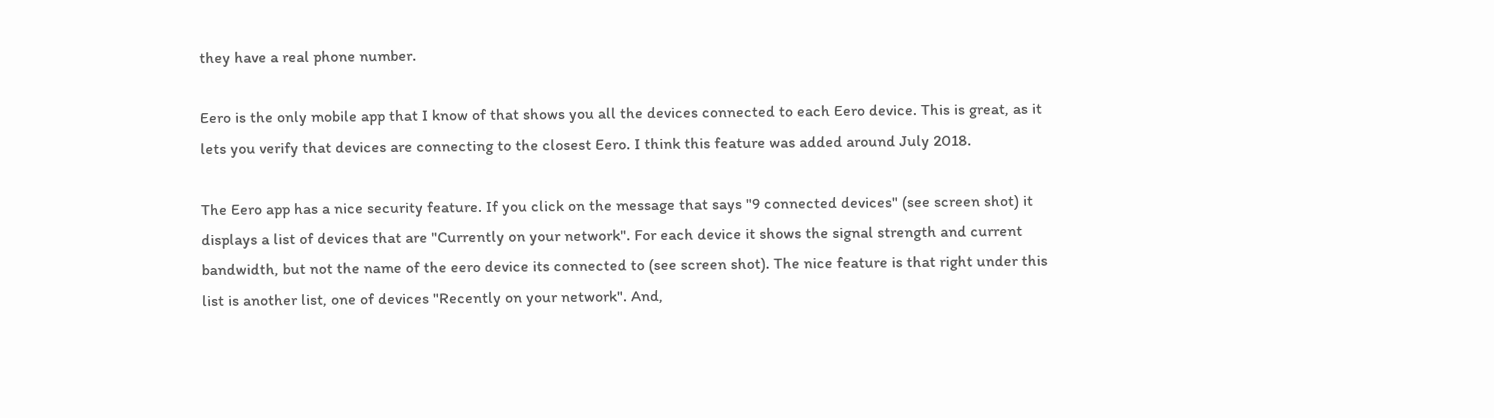they have a real phone number.

Eero is the only mobile app that I know of that shows you all the devices connected to each Eero device. This is great, as it lets you verify that devices are connecting to the closest Eero. I think this feature was added around July 2018.

The Eero app has a nice security feature. If you click on the message that says "9 connected devices" (see screen shot) it displays a list of devices that are "Currently on your network". For each device it shows the signal strength and current bandwidth, but not the name of the eero device its connected to (see screen shot). The nice feature is that right under this list is another list, one of devices "Recently on your network". And,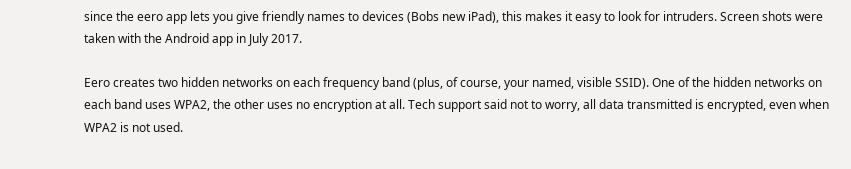since the eero app lets you give friendly names to devices (Bobs new iPad), this makes it easy to look for intruders. Screen shots were taken with the Android app in July 2017.

Eero creates two hidden networks on each frequency band (plus, of course, your named, visible SSID). One of the hidden networks on each band uses WPA2, the other uses no encryption at all. Tech support said not to worry, all data transmitted is encrypted, even when WPA2 is not used.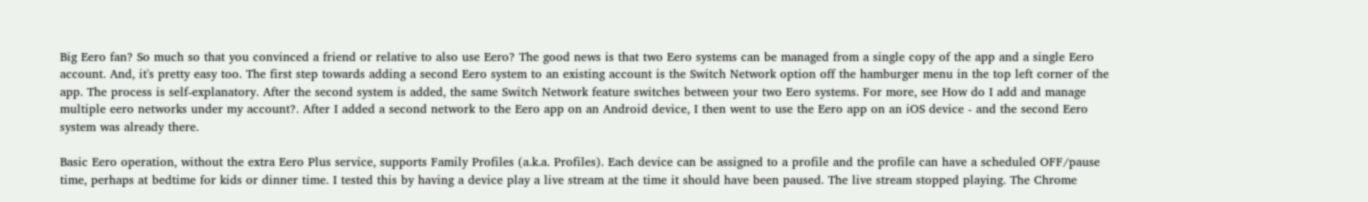Big Eero fan? So much so that you convinced a friend or relative to also use Eero? The good news is that two Eero systems can be managed from a single copy of the app and a single Eero account. And, it's pretty easy too. The first step towards adding a second Eero system to an existing account is the Switch Network option off the hamburger menu in the top left corner of the app. The process is self-explanatory. After the second system is added, the same Switch Network feature switches between your two Eero systems. For more, see How do I add and manage multiple eero networks under my account?. After I added a second network to the Eero app on an Android device, I then went to use the Eero app on an iOS device - and the second Eero system was already there.

Basic Eero operation, without the extra Eero Plus service, supports Family Profiles (a.k.a. Profiles). Each device can be assigned to a profile and the profile can have a scheduled OFF/pause time, perhaps at bedtime for kids or dinner time. I tested this by having a device play a live stream at the time it should have been paused. The live stream stopped playing. The Chrome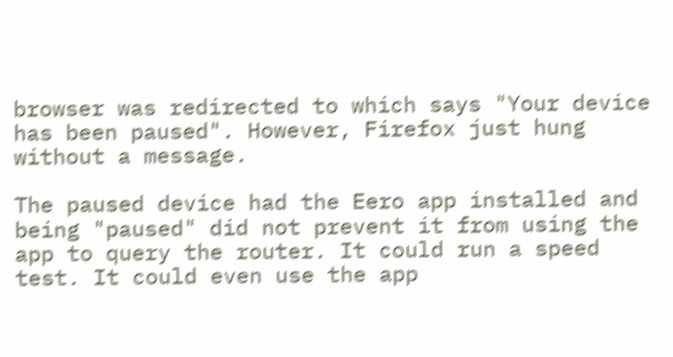browser was redirected to which says "Your device has been paused". However, Firefox just hung without a message.

The paused device had the Eero app installed and being "paused" did not prevent it from using the app to query the router. It could run a speed test. It could even use the app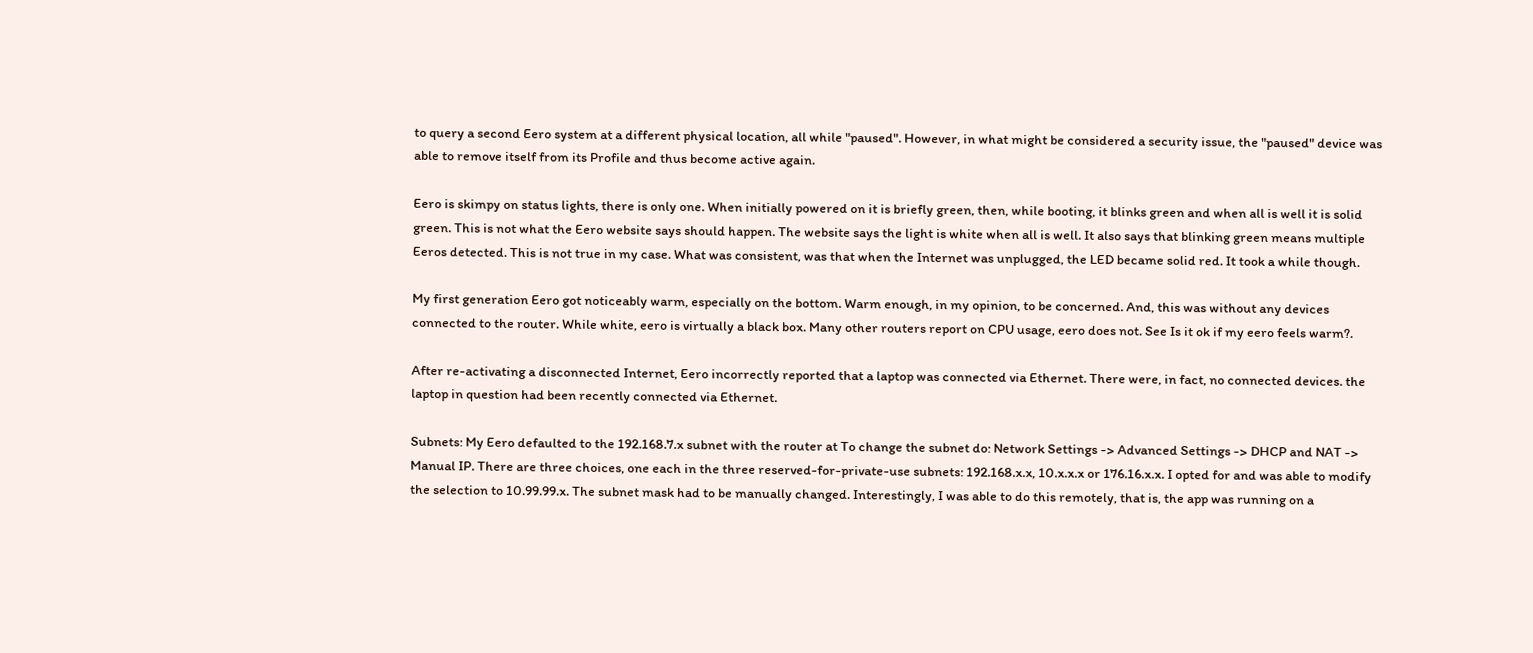to query a second Eero system at a different physical location, all while "paused". However, in what might be considered a security issue, the "paused" device was able to remove itself from its Profile and thus become active again.

Eero is skimpy on status lights, there is only one. When initially powered on it is briefly green, then, while booting, it blinks green and when all is well it is solid green. This is not what the Eero website says should happen. The website says the light is white when all is well. It also says that blinking green means multiple Eeros detected. This is not true in my case. What was consistent, was that when the Internet was unplugged, the LED became solid red. It took a while though.

My first generation Eero got noticeably warm, especially on the bottom. Warm enough, in my opinion, to be concerned. And, this was without any devices connected to the router. While white, eero is virtually a black box. Many other routers report on CPU usage, eero does not. See Is it ok if my eero feels warm?.

After re-activating a disconnected Internet, Eero incorrectly reported that a laptop was connected via Ethernet. There were, in fact, no connected devices. the laptop in question had been recently connected via Ethernet.

Subnets: My Eero defaulted to the 192.168.7.x subnet with the router at To change the subnet do: Network Settings -> Advanced Settings -> DHCP and NAT -> Manual IP. There are three choices, one each in the three reserved-for-private-use subnets: 192.168.x.x, 10.x.x.x or 176.16.x.x. I opted for and was able to modify the selection to 10.99.99.x. The subnet mask had to be manually changed. Interestingly, I was able to do this remotely, that is, the app was running on a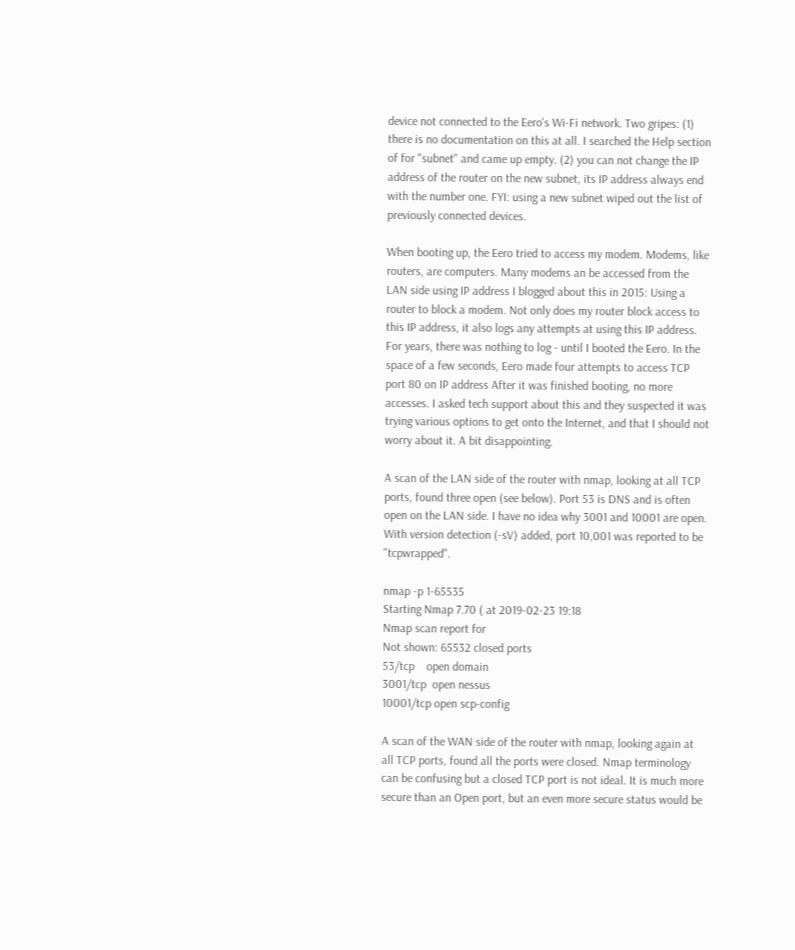device not connected to the Eero's Wi-Fi network. Two gripes: (1) there is no documentation on this at all. I searched the Help section of for "subnet" and came up empty. (2) you can not change the IP address of the router on the new subnet, its IP address always end with the number one. FYI: using a new subnet wiped out the list of previously connected devices.

When booting up, the Eero tried to access my modem. Modems, like routers, are computers. Many modems an be accessed from the LAN side using IP address I blogged about this in 2015: Using a router to block a modem. Not only does my router block access to this IP address, it also logs any attempts at using this IP address. For years, there was nothing to log - until I booted the Eero. In the space of a few seconds, Eero made four attempts to access TCP port 80 on IP address After it was finished booting, no more accesses. I asked tech support about this and they suspected it was trying various options to get onto the Internet, and that I should not worry about it. A bit disappointing.

A scan of the LAN side of the router with nmap, looking at all TCP ports, found three open (see below). Port 53 is DNS and is often open on the LAN side. I have no idea why 3001 and 10001 are open. With version detection (-sV) added, port 10,001 was reported to be "tcpwrapped".

nmap -p 1-65535
Starting Nmap 7.70 ( at 2019-02-23 19:18
Nmap scan report for
Not shown: 65532 closed ports
53/tcp    open domain
3001/tcp  open nessus
10001/tcp open scp-config

A scan of the WAN side of the router with nmap, looking again at all TCP ports, found all the ports were closed. Nmap terminology can be confusing but a closed TCP port is not ideal. It is much more secure than an Open port, but an even more secure status would be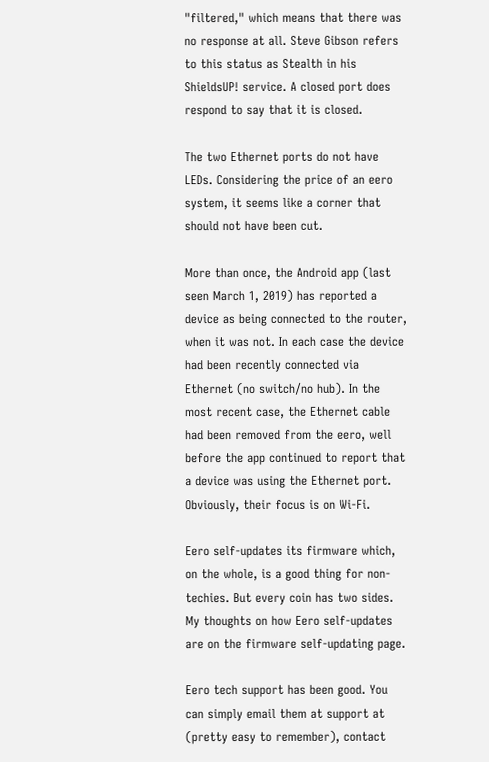"filtered," which means that there was no response at all. Steve Gibson refers to this status as Stealth in his ShieldsUP! service. A closed port does respond to say that it is closed.

The two Ethernet ports do not have LEDs. Considering the price of an eero system, it seems like a corner that should not have been cut.

More than once, the Android app (last seen March 1, 2019) has reported a device as being connected to the router, when it was not. In each case the device had been recently connected via Ethernet (no switch/no hub). In the most recent case, the Ethernet cable had been removed from the eero, well before the app continued to report that a device was using the Ethernet port. Obviously, their focus is on Wi-Fi.

Eero self-updates its firmware which, on the whole, is a good thing for non-techies. But every coin has two sides. My thoughts on how Eero self-updates are on the firmware self-updating page.

Eero tech support has been good. You can simply email them at support at (pretty easy to remember), contact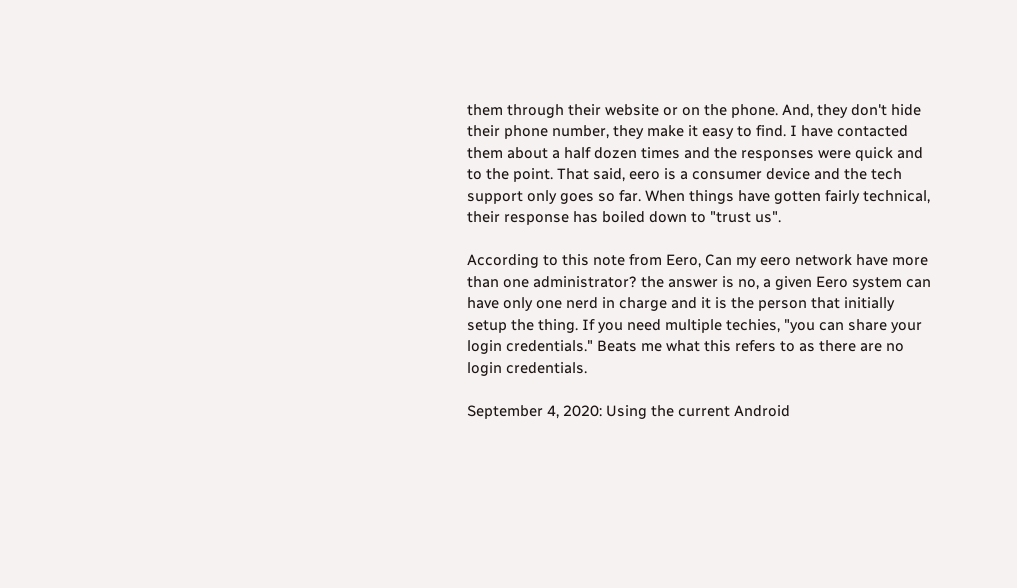them through their website or on the phone. And, they don't hide their phone number, they make it easy to find. I have contacted them about a half dozen times and the responses were quick and to the point. That said, eero is a consumer device and the tech support only goes so far. When things have gotten fairly technical, their response has boiled down to "trust us".

According to this note from Eero, Can my eero network have more than one administrator? the answer is no, a given Eero system can have only one nerd in charge and it is the person that initially setup the thing. If you need multiple techies, "you can share your login credentials." Beats me what this refers to as there are no login credentials.

September 4, 2020: Using the current Android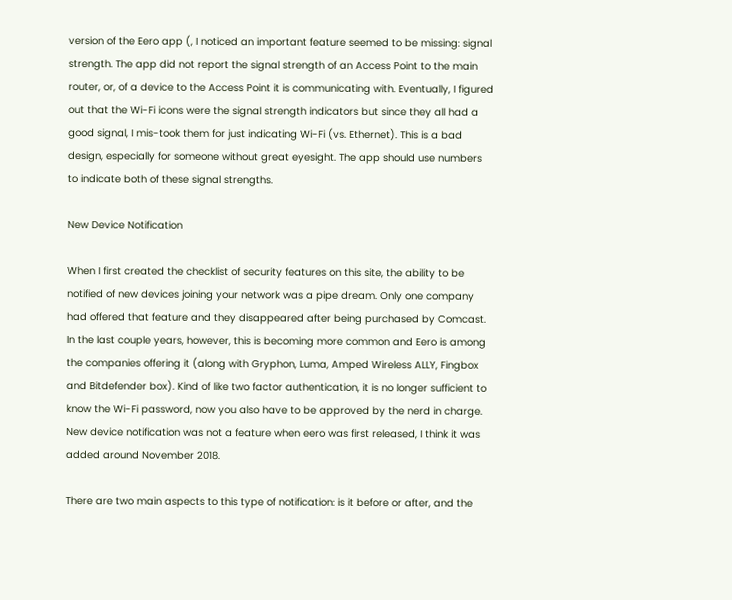version of the Eero app (, I noticed an important feature seemed to be missing: signal strength. The app did not report the signal strength of an Access Point to the main router, or, of a device to the Access Point it is communicating with. Eventually, I figured out that the Wi-Fi icons were the signal strength indicators but since they all had a good signal, I mis-took them for just indicating Wi-Fi (vs. Ethernet). This is a bad design, especially for someone without great eyesight. The app should use numbers to indicate both of these signal strengths.

New Device Notification

When I first created the checklist of security features on this site, the ability to be notified of new devices joining your network was a pipe dream. Only one company had offered that feature and they disappeared after being purchased by Comcast. In the last couple years, however, this is becoming more common and Eero is among the companies offering it (along with Gryphon, Luma, Amped Wireless ALLY, Fingbox and Bitdefender box). Kind of like two factor authentication, it is no longer sufficient to know the Wi-Fi password, now you also have to be approved by the nerd in charge. New device notification was not a feature when eero was first released, I think it was added around November 2018.

There are two main aspects to this type of notification: is it before or after, and the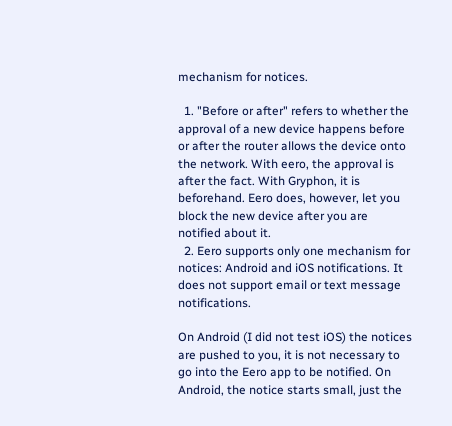mechanism for notices.

  1. "Before or after" refers to whether the approval of a new device happens before or after the router allows the device onto the network. With eero, the approval is after the fact. With Gryphon, it is beforehand. Eero does, however, let you block the new device after you are notified about it.
  2. Eero supports only one mechanism for notices: Android and iOS notifications. It does not support email or text message notifications.

On Android (I did not test iOS) the notices are pushed to you, it is not necessary to go into the Eero app to be notified. On Android, the notice starts small, just the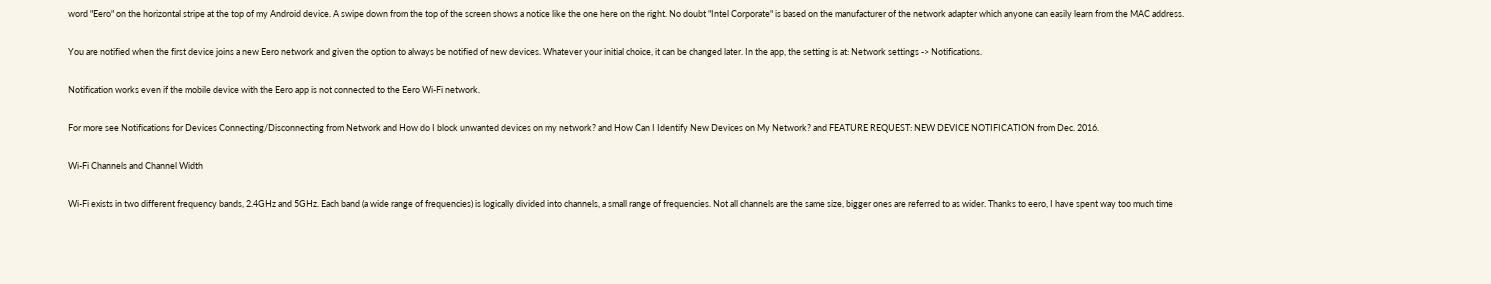word "Eero" on the horizontal stripe at the top of my Android device. A swipe down from the top of the screen shows a notice like the one here on the right. No doubt "Intel Corporate" is based on the manufacturer of the network adapter which anyone can easily learn from the MAC address.

You are notified when the first device joins a new Eero network and given the option to always be notified of new devices. Whatever your initial choice, it can be changed later. In the app, the setting is at: Network settings -> Notifications.

Notification works even if the mobile device with the Eero app is not connected to the Eero Wi-Fi network.

For more see Notifications for Devices Connecting/Disconnecting from Network and How do I block unwanted devices on my network? and How Can I Identify New Devices on My Network? and FEATURE REQUEST: NEW DEVICE NOTIFICATION from Dec. 2016.

Wi-Fi Channels and Channel Width

Wi-Fi exists in two different frequency bands, 2.4GHz and 5GHz. Each band (a wide range of frequencies) is logically divided into channels, a small range of frequencies. Not all channels are the same size, bigger ones are referred to as wider. Thanks to eero, I have spent way too much time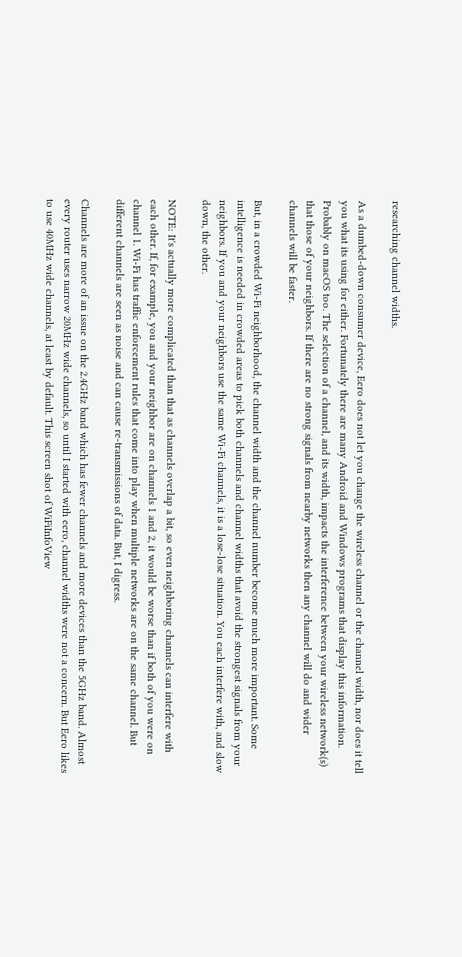researching channel widths.

As a dumbed-down consumer device, Eero does not let you change the wireless channel or the channel width, nor does it tell you what its using for either. Fortunately there are many Android and Windows programs that display this information. Probably on macOS too. The selection of a channel, and its width, impacts the interference between your wireless network(s) that those of your neighbors. If there are no strong signals from nearby networks then any channel will do and wider channels will be faster.

But, in a crowded Wi-Fi neighborhood, the channel width and the channel number become much more important. Some intelligence is needed in crowded areas to pick both channels and channel widths that avoid the strongest signals from your neighbors. If you and your neighbors use the same Wi-Fi channels, it is a lose-lose situation. You each interfere with, and slow down, the other.

NOTE: It's actually more complicated than that as channels overlap a bit, so even neighboring channels can interfere with each other. If, for example, you and your neighbor are on channels 1 and 2, it would be worse than if both of you were on channel 1. Wi-Fi has traffic enforcement rules that come into play when multiple networks are on the same channel. But different channels are seen as noise and can cause re-transmissions of data. But, I digress.

Channels are more of an issue on the 2.4GHz band which has fewer channels and more devices than the 5GHz band. Almost every router uses narrow 20MHz wide channels, so until I started with eero, channel widths were not a concern. But Eero likes to use 40MHz wide channels, at least by default. This screen shot of WiFiInfoView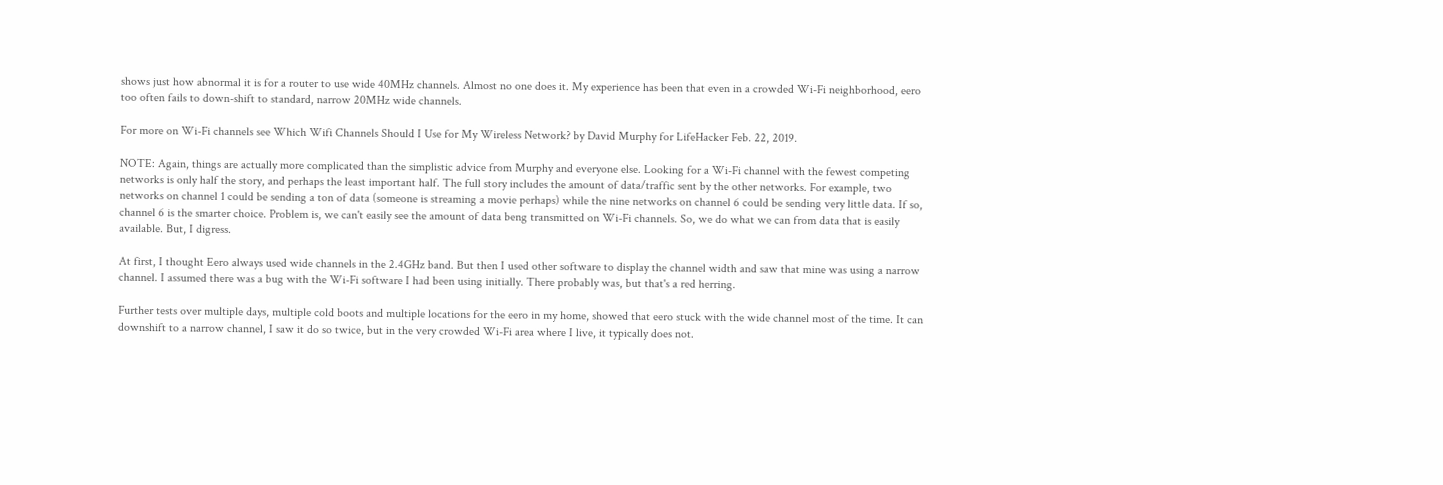shows just how abnormal it is for a router to use wide 40MHz channels. Almost no one does it. My experience has been that even in a crowded Wi-Fi neighborhood, eero too often fails to down-shift to standard, narrow 20MHz wide channels.

For more on Wi-Fi channels see Which Wifi Channels Should I Use for My Wireless Network? by David Murphy for LifeHacker Feb. 22, 2019.

NOTE: Again, things are actually more complicated than the simplistic advice from Murphy and everyone else. Looking for a Wi-Fi channel with the fewest competing networks is only half the story, and perhaps the least important half. The full story includes the amount of data/traffic sent by the other networks. For example, two networks on channel 1 could be sending a ton of data (someone is streaming a movie perhaps) while the nine networks on channel 6 could be sending very little data. If so, channel 6 is the smarter choice. Problem is, we can't easily see the amount of data beng transmitted on Wi-Fi channels. So, we do what we can from data that is easily available. But, I digress.

At first, I thought Eero always used wide channels in the 2.4GHz band. But then I used other software to display the channel width and saw that mine was using a narrow channel. I assumed there was a bug with the Wi-Fi software I had been using initially. There probably was, but that's a red herring.

Further tests over multiple days, multiple cold boots and multiple locations for the eero in my home, showed that eero stuck with the wide channel most of the time. It can downshift to a narrow channel, I saw it do so twice, but in the very crowded Wi-Fi area where I live, it typically does not.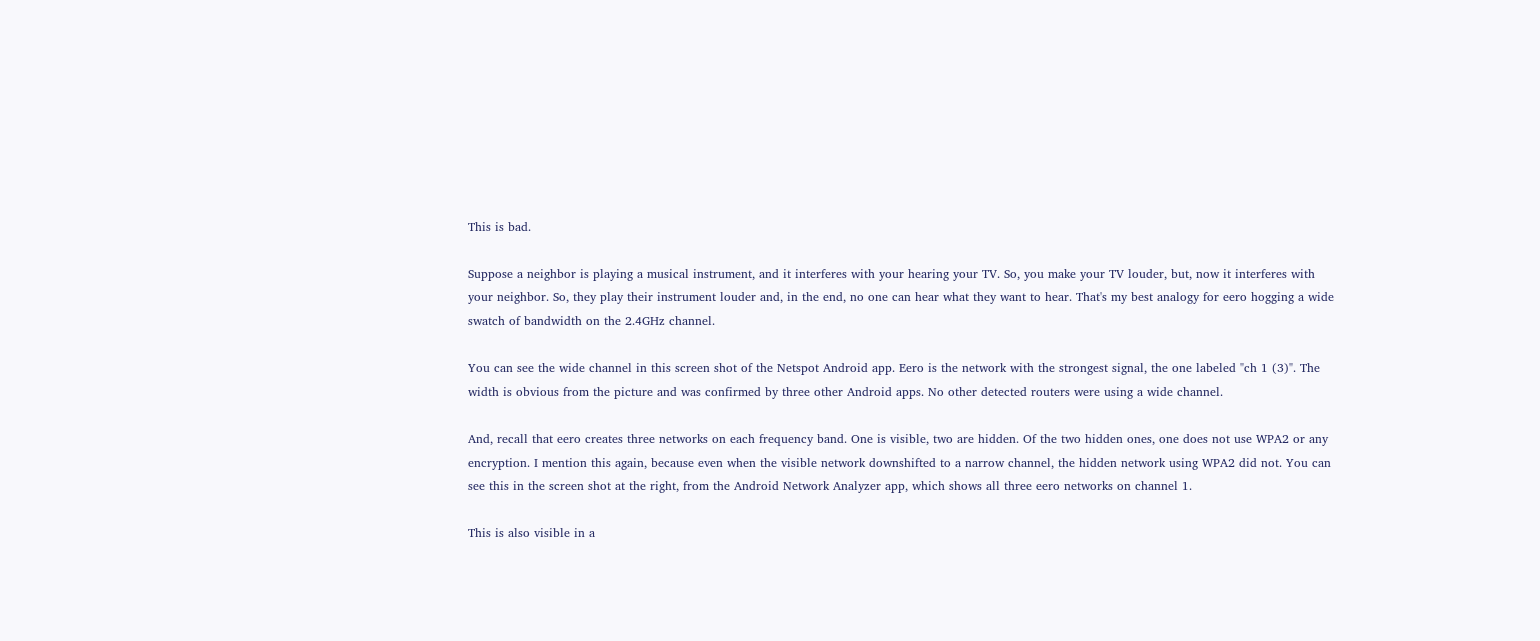This is bad.

Suppose a neighbor is playing a musical instrument, and it interferes with your hearing your TV. So, you make your TV louder, but, now it interferes with your neighbor. So, they play their instrument louder and, in the end, no one can hear what they want to hear. That's my best analogy for eero hogging a wide swatch of bandwidth on the 2.4GHz channel.

You can see the wide channel in this screen shot of the Netspot Android app. Eero is the network with the strongest signal, the one labeled "ch 1 (3)". The width is obvious from the picture and was confirmed by three other Android apps. No other detected routers were using a wide channel.

And, recall that eero creates three networks on each frequency band. One is visible, two are hidden. Of the two hidden ones, one does not use WPA2 or any encryption. I mention this again, because even when the visible network downshifted to a narrow channel, the hidden network using WPA2 did not. You can see this in the screen shot at the right, from the Android Network Analyzer app, which shows all three eero networks on channel 1.

This is also visible in a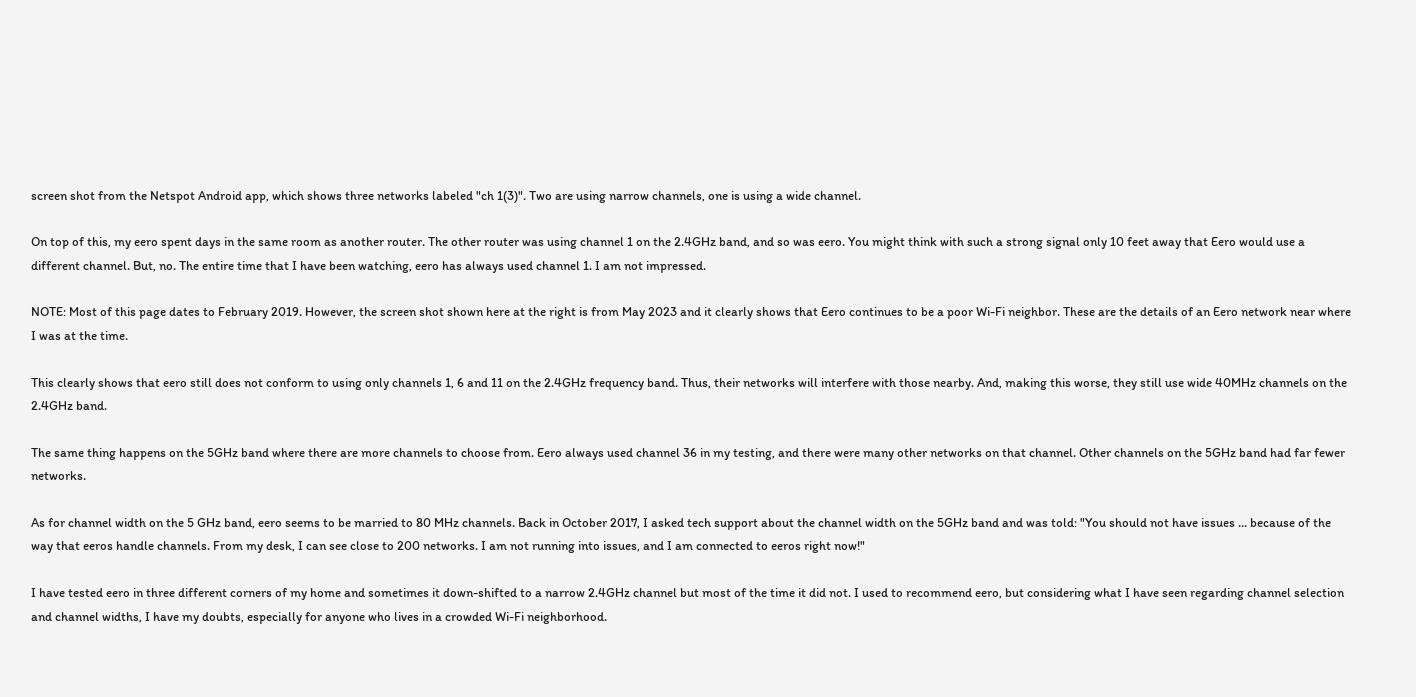screen shot from the Netspot Android app, which shows three networks labeled "ch 1(3)". Two are using narrow channels, one is using a wide channel.

On top of this, my eero spent days in the same room as another router. The other router was using channel 1 on the 2.4GHz band, and so was eero. You might think with such a strong signal only 10 feet away that Eero would use a different channel. But, no. The entire time that I have been watching, eero has always used channel 1. I am not impressed.

NOTE: Most of this page dates to February 2019. However, the screen shot shown here at the right is from May 2023 and it clearly shows that Eero continues to be a poor Wi-Fi neighbor. These are the details of an Eero network near where I was at the time.

This clearly shows that eero still does not conform to using only channels 1, 6 and 11 on the 2.4GHz frequency band. Thus, their networks will interfere with those nearby. And, making this worse, they still use wide 40MHz channels on the 2.4GHz band.

The same thing happens on the 5GHz band where there are more channels to choose from. Eero always used channel 36 in my testing, and there were many other networks on that channel. Other channels on the 5GHz band had far fewer networks.

As for channel width on the 5 GHz band, eero seems to be married to 80 MHz channels. Back in October 2017, I asked tech support about the channel width on the 5GHz band and was told: "You should not have issues ... because of the way that eeros handle channels. From my desk, I can see close to 200 networks. I am not running into issues, and I am connected to eeros right now!"

I have tested eero in three different corners of my home and sometimes it down-shifted to a narrow 2.4GHz channel but most of the time it did not. I used to recommend eero, but considering what I have seen regarding channel selection and channel widths, I have my doubts, especially for anyone who lives in a crowded Wi-Fi neighborhood.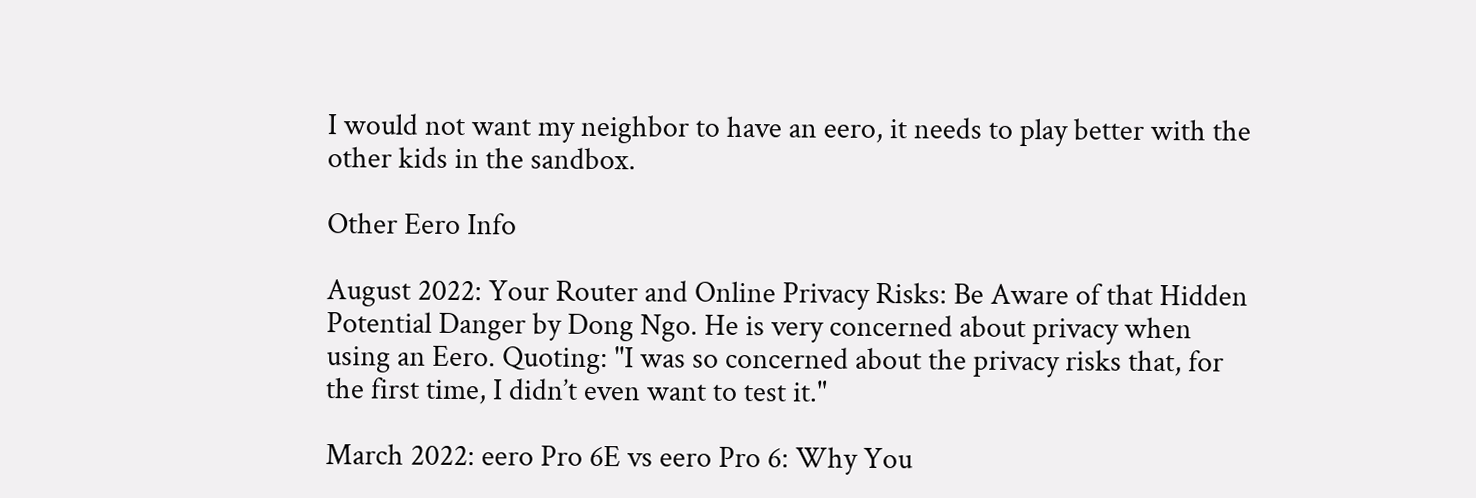I would not want my neighbor to have an eero, it needs to play better with the other kids in the sandbox.

Other Eero Info

August 2022: Your Router and Online Privacy Risks: Be Aware of that Hidden Potential Danger by Dong Ngo. He is very concerned about privacy when using an Eero. Quoting: "I was so concerned about the privacy risks that, for the first time, I didn’t even want to test it."

March 2022: eero Pro 6E vs eero Pro 6: Why You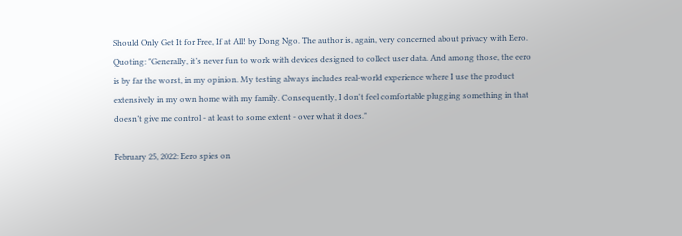Should Only Get It for Free, If at All! by Dong Ngo. The author is, again, very concerned about privacy with Eero. Quoting: "Generally, it’s never fun to work with devices designed to collect user data. And among those, the eero is by far the worst, in my opinion. My testing always includes real-world experience where I use the product extensively in my own home with my family. Consequently, I don't feel comfortable plugging something in that doesn’t give me control - at least to some extent - over what it does."

February 25, 2022: Eero spies on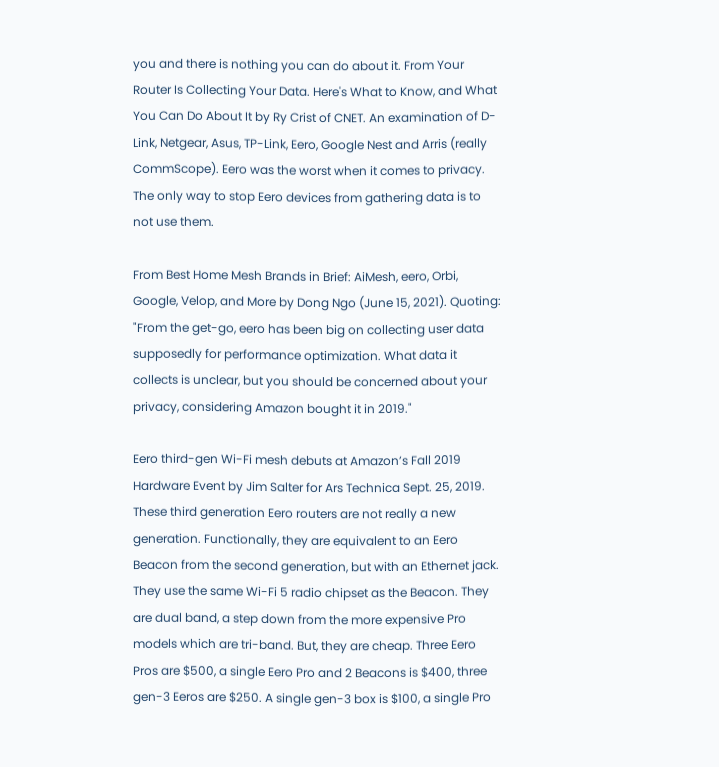you and there is nothing you can do about it. From Your Router Is Collecting Your Data. Here's What to Know, and What You Can Do About It by Ry Crist of CNET. An examination of D-Link, Netgear, Asus, TP-Link, Eero, Google Nest and Arris (really CommScope). Eero was the worst when it comes to privacy. The only way to stop Eero devices from gathering data is to not use them.

From Best Home Mesh Brands in Brief: AiMesh, eero, Orbi, Google, Velop, and More by Dong Ngo (June 15, 2021). Quoting: "From the get-go, eero has been big on collecting user data supposedly for performance optimization. What data it collects is unclear, but you should be concerned about your privacy, considering Amazon bought it in 2019."

Eero third-gen Wi-Fi mesh debuts at Amazon’s Fall 2019 Hardware Event by Jim Salter for Ars Technica Sept. 25, 2019. These third generation Eero routers are not really a new generation. Functionally, they are equivalent to an Eero Beacon from the second generation, but with an Ethernet jack. They use the same Wi-Fi 5 radio chipset as the Beacon. They are dual band, a step down from the more expensive Pro models which are tri-band. But, they are cheap. Three Eero Pros are $500, a single Eero Pro and 2 Beacons is $400, three gen-3 Eeros are $250. A single gen-3 box is $100, a single Pro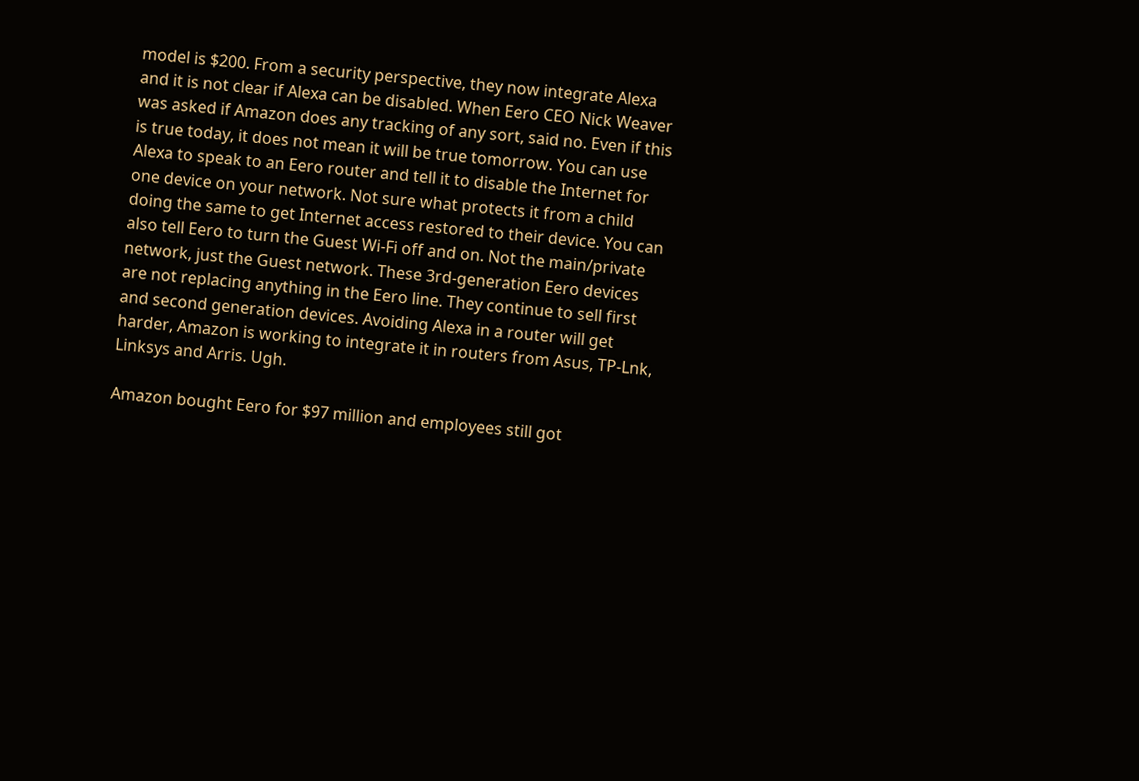model is $200. From a security perspective, they now integrate Alexa and it is not clear if Alexa can be disabled. When Eero CEO Nick Weaver was asked if Amazon does any tracking of any sort, said no. Even if this is true today, it does not mean it will be true tomorrow. You can use Alexa to speak to an Eero router and tell it to disable the Internet for one device on your network. Not sure what protects it from a child doing the same to get Internet access restored to their device. You can also tell Eero to turn the Guest Wi-Fi off and on. Not the main/private network, just the Guest network. These 3rd-generation Eero devices are not replacing anything in the Eero line. They continue to sell first and second generation devices. Avoiding Alexa in a router will get harder, Amazon is working to integrate it in routers from Asus, TP-Lnk, Linksys and Arris. Ugh.

Amazon bought Eero for $97 million and employees still got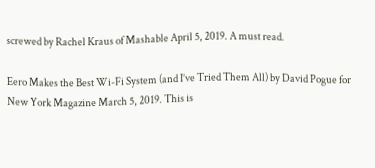screwed by Rachel Kraus of Mashable April 5, 2019. A must read.

Eero Makes the Best Wi-Fi System (and I’ve Tried Them All) by David Pogue for New York Magazine March 5, 2019. This is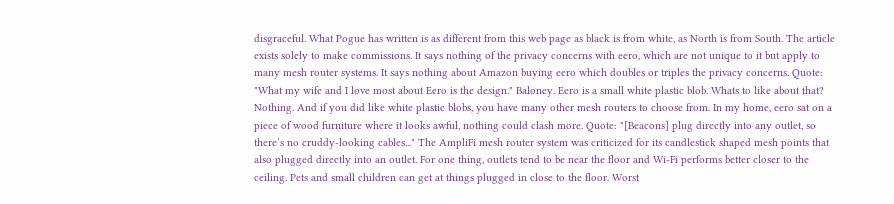disgraceful. What Pogue has written is as different from this web page as black is from white, as North is from South. The article exists solely to make commissions. It says nothing of the privacy concerns with eero, which are not unique to it but apply to many mesh router systems. It says nothing about Amazon buying eero which doubles or triples the privacy concerns. Quote: "What my wife and I love most about Eero is the design." Baloney. Eero is a small white plastic blob. Whats to like about that? Nothing. And if you did like white plastic blobs, you have many other mesh routers to choose from. In my home, eero sat on a piece of wood furniture where it looks awful, nothing could clash more. Quote: "[Beacons] plug directly into any outlet, so there’s no cruddy-looking cables..." The AmpliFi mesh router system was criticized for its candlestick shaped mesh points that also plugged directly into an outlet. For one thing, outlets tend to be near the floor and Wi-Fi performs better closer to the ceiling. Pets and small children can get at things plugged in close to the floor. Worst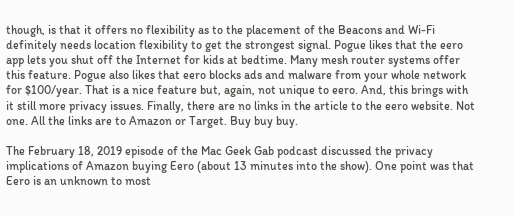though, is that it offers no flexibility as to the placement of the Beacons and Wi-Fi definitely needs location flexibility to get the strongest signal. Pogue likes that the eero app lets you shut off the Internet for kids at bedtime. Many mesh router systems offer this feature. Pogue also likes that eero blocks ads and malware from your whole network for $100/year. That is a nice feature but, again, not unique to eero. And, this brings with it still more privacy issues. Finally, there are no links in the article to the eero website. Not one. All the links are to Amazon or Target. Buy buy buy.

The February 18, 2019 episode of the Mac Geek Gab podcast discussed the privacy implications of Amazon buying Eero (about 13 minutes into the show). One point was that Eero is an unknown to most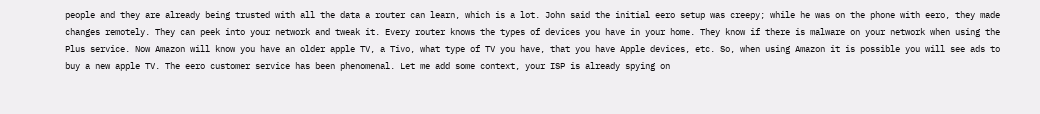people and they are already being trusted with all the data a router can learn, which is a lot. John said the initial eero setup was creepy; while he was on the phone with eero, they made changes remotely. They can peek into your network and tweak it. Every router knows the types of devices you have in your home. They know if there is malware on your network when using the Plus service. Now Amazon will know you have an older apple TV, a Tivo, what type of TV you have, that you have Apple devices, etc. So, when using Amazon it is possible you will see ads to buy a new apple TV. The eero customer service has been phenomenal. Let me add some context, your ISP is already spying on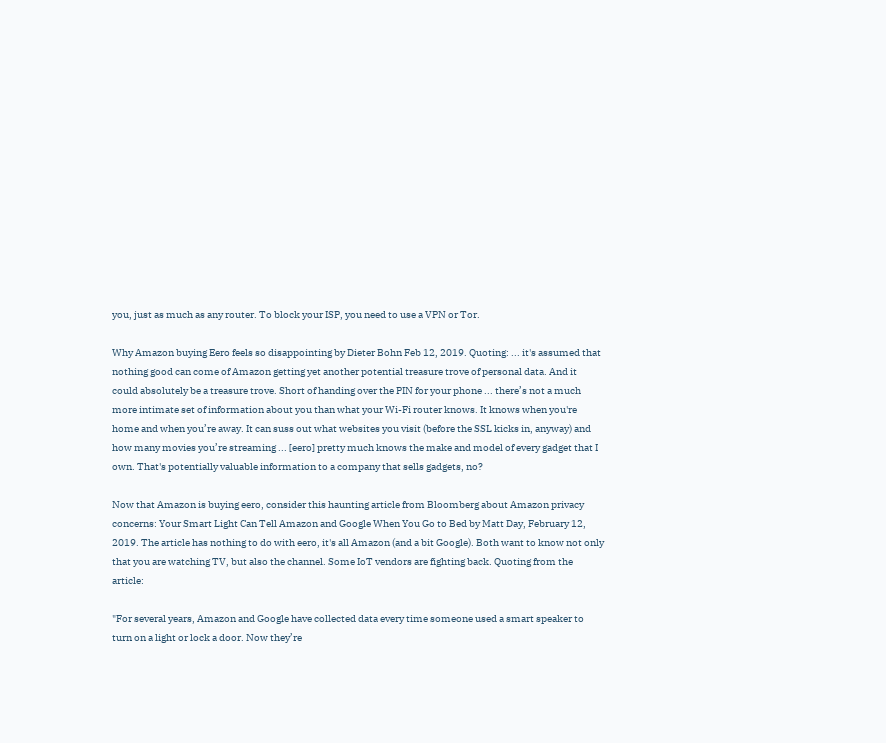you, just as much as any router. To block your ISP, you need to use a VPN or Tor.

Why Amazon buying Eero feels so disappointing by Dieter Bohn Feb 12, 2019. Quoting: ... it's assumed that nothing good can come of Amazon getting yet another potential treasure trove of personal data. And it could absolutely be a treasure trove. Short of handing over the PIN for your phone ... there’s not a much more intimate set of information about you than what your Wi-Fi router knows. It knows when you're home and when you’re away. It can suss out what websites you visit (before the SSL kicks in, anyway) and how many movies you’re streaming ... [eero] pretty much knows the make and model of every gadget that I own. That's potentially valuable information to a company that sells gadgets, no?

Now that Amazon is buying eero, consider this haunting article from Bloomberg about Amazon privacy concerns: Your Smart Light Can Tell Amazon and Google When You Go to Bed by Matt Day, February 12, 2019. The article has nothing to do with eero, it's all Amazon (and a bit Google). Both want to know not only that you are watching TV, but also the channel. Some IoT vendors are fighting back. Quoting from the article:

"For several years, Amazon and Google have collected data every time someone used a smart speaker to turn on a light or lock a door. Now they’re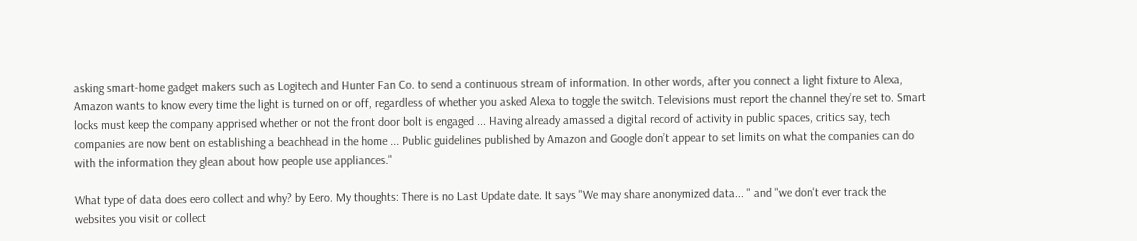asking smart-home gadget makers such as Logitech and Hunter Fan Co. to send a continuous stream of information. In other words, after you connect a light fixture to Alexa, Amazon wants to know every time the light is turned on or off, regardless of whether you asked Alexa to toggle the switch. Televisions must report the channel they’re set to. Smart locks must keep the company apprised whether or not the front door bolt is engaged ... Having already amassed a digital record of activity in public spaces, critics say, tech companies are now bent on establishing a beachhead in the home ... Public guidelines published by Amazon and Google don’t appear to set limits on what the companies can do with the information they glean about how people use appliances."

What type of data does eero collect and why? by Eero. My thoughts: There is no Last Update date. It says "We may share anonymized data... " and "we don't ever track the websites you visit or collect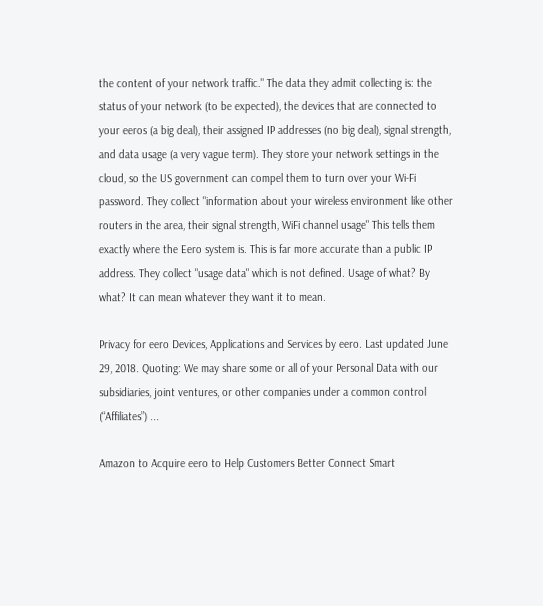the content of your network traffic." The data they admit collecting is: the status of your network (to be expected), the devices that are connected to your eeros (a big deal), their assigned IP addresses (no big deal), signal strength, and data usage (a very vague term). They store your network settings in the cloud, so the US government can compel them to turn over your Wi-Fi password. They collect "information about your wireless environment like other routers in the area, their signal strength, WiFi channel usage" This tells them exactly where the Eero system is. This is far more accurate than a public IP address. They collect "usage data" which is not defined. Usage of what? By what? It can mean whatever they want it to mean.

Privacy for eero Devices, Applications and Services by eero. Last updated June 29, 2018. Quoting: We may share some or all of your Personal Data with our subsidiaries, joint ventures, or other companies under a common control (“Affiliates”) ...

Amazon to Acquire eero to Help Customers Better Connect Smart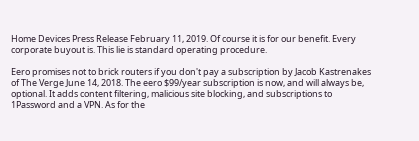Home Devices Press Release February 11, 2019. Of course it is for our benefit. Every corporate buyout is. This lie is standard operating procedure.

Eero promises not to brick routers if you don't pay a subscription by Jacob Kastrenakes of The Verge June 14, 2018. The eero $99/year subscription is now, and will always be, optional. It adds content filtering, malicious site blocking, and subscriptions to 1Password and a VPN. As for the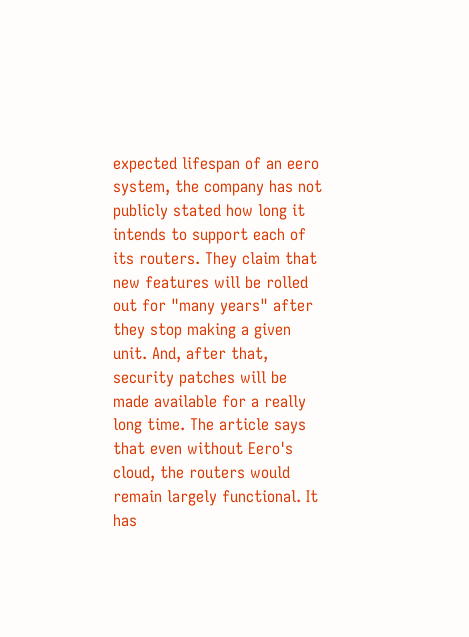expected lifespan of an eero system, the company has not publicly stated how long it intends to support each of its routers. They claim that new features will be rolled out for "many years" after they stop making a given unit. And, after that, security patches will be made available for a really long time. The article says that even without Eero's cloud, the routers would remain largely functional. It has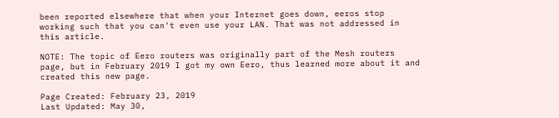been reported elsewhere that when your Internet goes down, eeros stop working such that you can't even use your LAN. That was not addressed in this article.

NOTE: The topic of Eero routers was originally part of the Mesh routers page, but in February 2019 I got my own Eero, thus learned more about it and created this new page.

Page Created: February 23, 2019
Last Updated: May 30,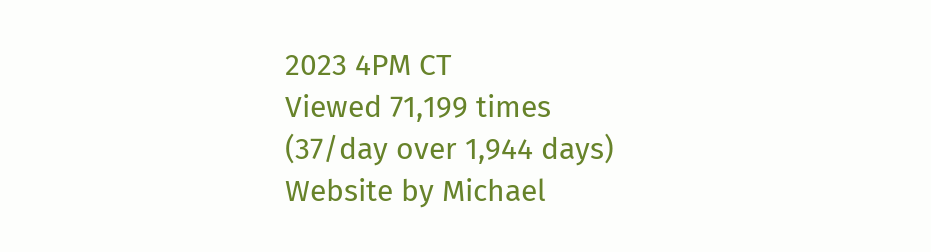2023 4PM CT
Viewed 71,199 times
(37/day over 1,944 days)
Website by Michael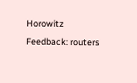Horowitz
Feedback: routers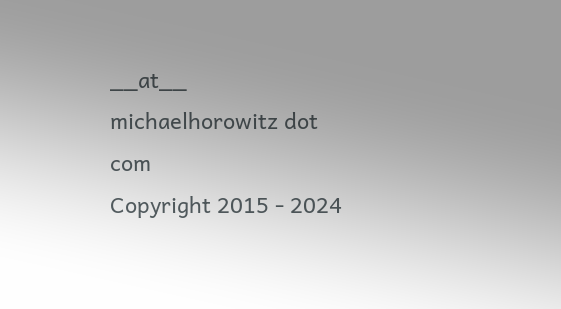__at__ michaelhorowitz dot com
Copyright 2015 - 2024